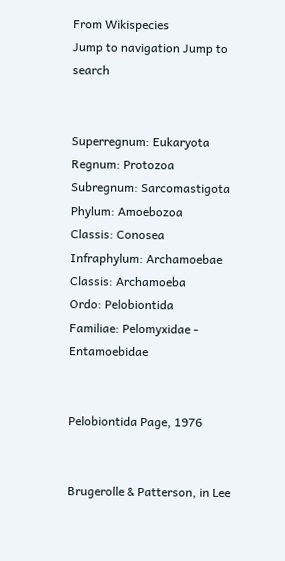From Wikispecies
Jump to navigation Jump to search


Superregnum: Eukaryota
Regnum: Protozoa
Subregnum: Sarcomastigota
Phylum: Amoebozoa
Classis: Conosea
Infraphylum: Archamoebae
Classis: Archamoeba
Ordo: Pelobiontida
Familiae: Pelomyxidae - Entamoebidae


Pelobiontida Page, 1976


Brugerolle & Patterson, in Lee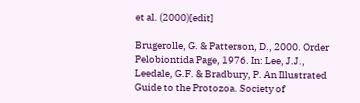et al. (2000)[edit]

Brugerolle, G. & Patterson, D., 2000. Order Pelobiontida Page, 1976. In: Lee, J.J., Leedale, G.F. & Bradbury, P. An Illustrated Guide to the Protozoa. Society of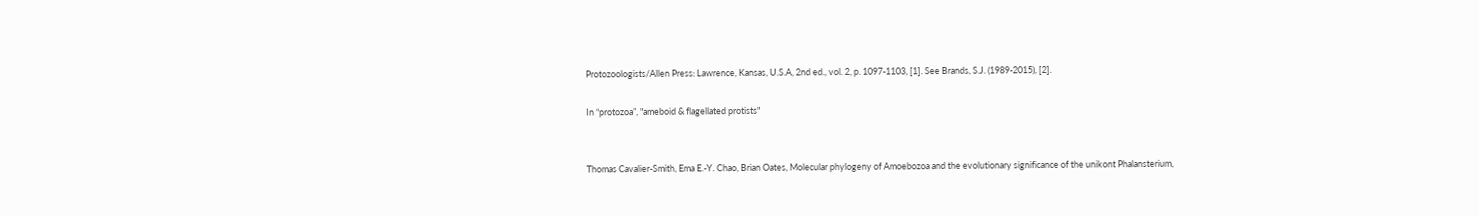Protozoologists/Allen Press: Lawrence, Kansas, U.S.A, 2nd ed., vol. 2, p. 1097-1103, [1]. See Brands, S.J. (1989-2015), [2].

In “protozoa”, "ameboid & flagellated protists"


Thomas Cavalier-Smith, Ema E.-Y. Chao, Brian Oates, Molecular phylogeny of Amoebozoa and the evolutionary significance of the unikont Phalansterium,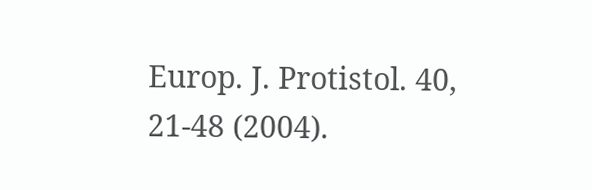Europ. J. Protistol. 40, 21-48 (2004).